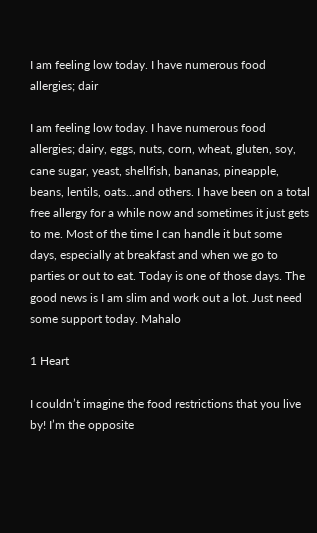I am feeling low today. I have numerous food allergies; dair

I am feeling low today. I have numerous food allergies; dairy, eggs, nuts, corn, wheat, gluten, soy, cane sugar, yeast, shellfish, bananas, pineapple, beans, lentils, oats...and others. I have been on a total free allergy for a while now and sometimes it just gets to me. Most of the time I can handle it but some days, especially at breakfast and when we go to parties or out to eat. Today is one of those days. The good news is I am slim and work out a lot. Just need some support today. Mahalo

1 Heart

I couldn’t imagine the food restrictions that you live by! I’m the opposite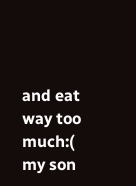and eat way too much:( my son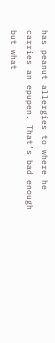has peanut allergies to where he carries an epupen. That’s bad enough but what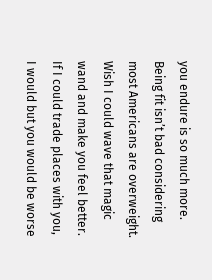you endure is so much more. Being fit isn’t bad considering most Americans are overweight. Wish I could wave that magic wand and make you feel better. If I could trade places with you, I would but you would be worse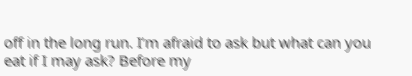off in the long run. I’m afraid to ask but what can you eat if I may ask? Before my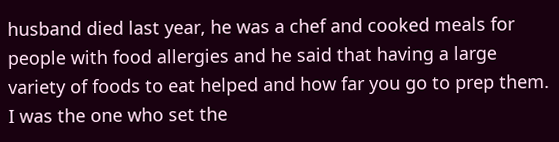husband died last year, he was a chef and cooked meals for people with food allergies and he said that having a large variety of foods to eat helped and how far you go to prep them. I was the one who set the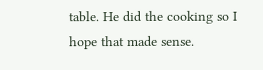table. He did the cooking so I hope that made sense.